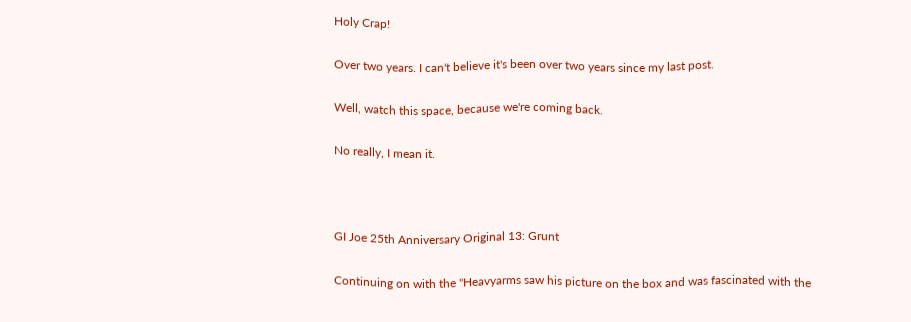Holy Crap!

Over two years. I can't believe it's been over two years since my last post.

Well, watch this space, because we're coming back.

No really, I mean it.



GI Joe 25th Anniversary Original 13: Grunt

Continuing on with the "Heavyarms saw his picture on the box and was fascinated with the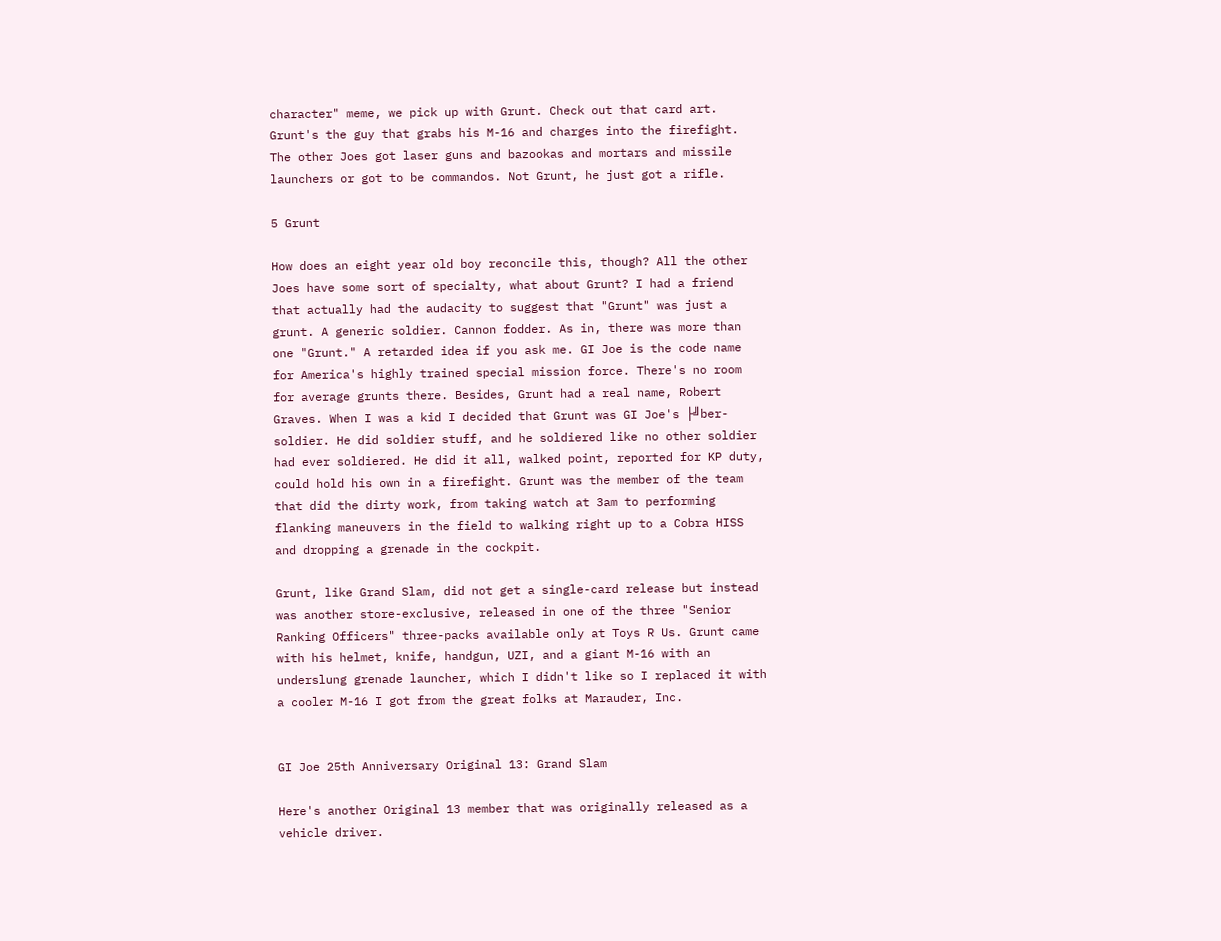character" meme, we pick up with Grunt. Check out that card art. Grunt's the guy that grabs his M-16 and charges into the firefight. The other Joes got laser guns and bazookas and mortars and missile launchers or got to be commandos. Not Grunt, he just got a rifle.

5 Grunt

How does an eight year old boy reconcile this, though? All the other Joes have some sort of specialty, what about Grunt? I had a friend that actually had the audacity to suggest that "Grunt" was just a grunt. A generic soldier. Cannon fodder. As in, there was more than one "Grunt." A retarded idea if you ask me. GI Joe is the code name for America's highly trained special mission force. There's no room for average grunts there. Besides, Grunt had a real name, Robert Graves. When I was a kid I decided that Grunt was GI Joe's ├╝ber-soldier. He did soldier stuff, and he soldiered like no other soldier had ever soldiered. He did it all, walked point, reported for KP duty, could hold his own in a firefight. Grunt was the member of the team that did the dirty work, from taking watch at 3am to performing flanking maneuvers in the field to walking right up to a Cobra HISS and dropping a grenade in the cockpit.

Grunt, like Grand Slam, did not get a single-card release but instead was another store-exclusive, released in one of the three "Senior Ranking Officers" three-packs available only at Toys R Us. Grunt came with his helmet, knife, handgun, UZI, and a giant M-16 with an underslung grenade launcher, which I didn't like so I replaced it with a cooler M-16 I got from the great folks at Marauder, Inc.


GI Joe 25th Anniversary Original 13: Grand Slam

Here's another Original 13 member that was originally released as a vehicle driver.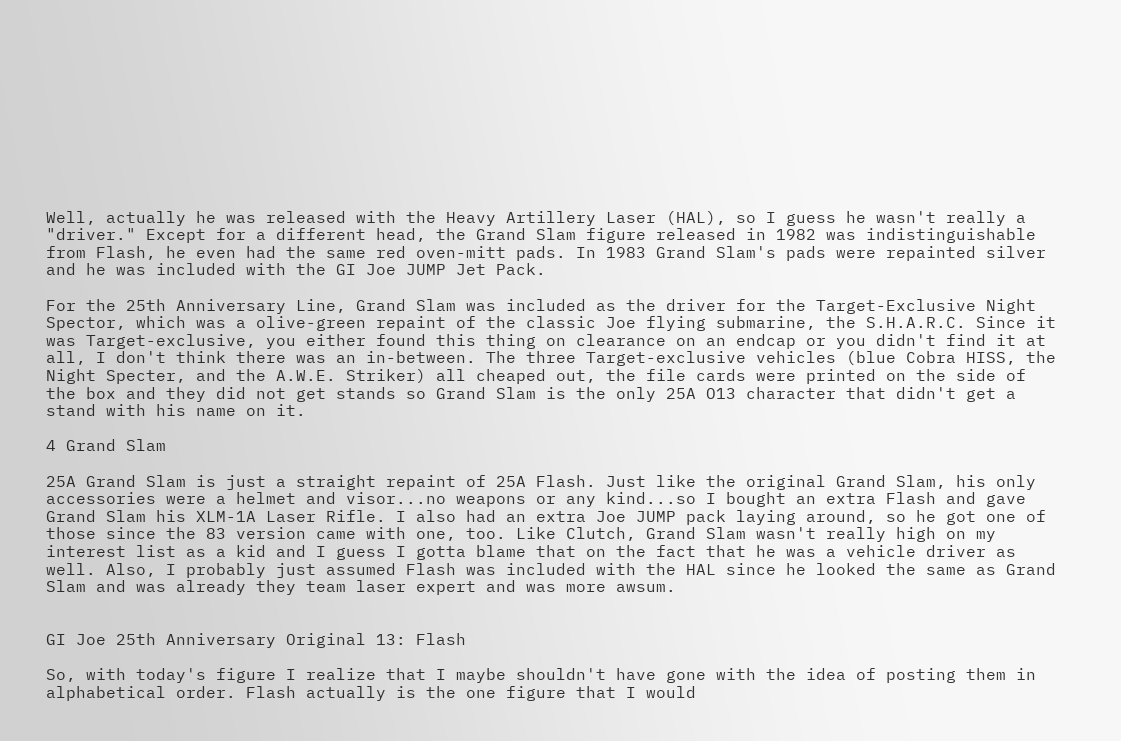Well, actually he was released with the Heavy Artillery Laser (HAL), so I guess he wasn't really a "driver." Except for a different head, the Grand Slam figure released in 1982 was indistinguishable from Flash, he even had the same red oven-mitt pads. In 1983 Grand Slam's pads were repainted silver and he was included with the GI Joe JUMP Jet Pack.

For the 25th Anniversary Line, Grand Slam was included as the driver for the Target-Exclusive Night Spector, which was a olive-green repaint of the classic Joe flying submarine, the S.H.A.R.C. Since it was Target-exclusive, you either found this thing on clearance on an endcap or you didn't find it at all, I don't think there was an in-between. The three Target-exclusive vehicles (blue Cobra HISS, the Night Specter, and the A.W.E. Striker) all cheaped out, the file cards were printed on the side of the box and they did not get stands so Grand Slam is the only 25A O13 character that didn't get a stand with his name on it.

4 Grand Slam

25A Grand Slam is just a straight repaint of 25A Flash. Just like the original Grand Slam, his only accessories were a helmet and visor...no weapons or any kind...so I bought an extra Flash and gave Grand Slam his XLM-1A Laser Rifle. I also had an extra Joe JUMP pack laying around, so he got one of those since the 83 version came with one, too. Like Clutch, Grand Slam wasn't really high on my interest list as a kid and I guess I gotta blame that on the fact that he was a vehicle driver as well. Also, I probably just assumed Flash was included with the HAL since he looked the same as Grand Slam and was already they team laser expert and was more awsum.


GI Joe 25th Anniversary Original 13: Flash

So, with today's figure I realize that I maybe shouldn't have gone with the idea of posting them in alphabetical order. Flash actually is the one figure that I would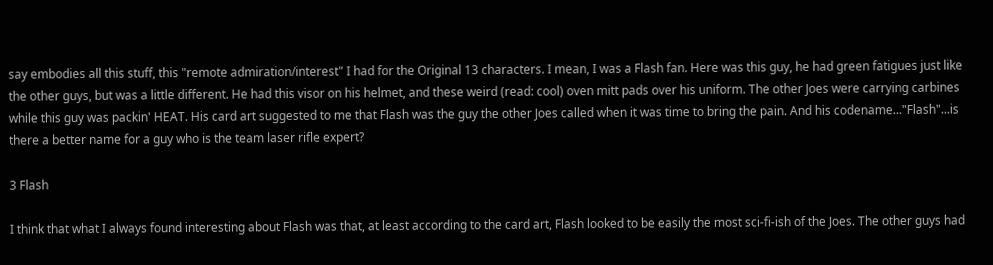say embodies all this stuff, this "remote admiration/interest" I had for the Original 13 characters. I mean, I was a Flash fan. Here was this guy, he had green fatigues just like the other guys, but was a little different. He had this visor on his helmet, and these weird (read: cool) oven mitt pads over his uniform. The other Joes were carrying carbines while this guy was packin' HEAT. His card art suggested to me that Flash was the guy the other Joes called when it was time to bring the pain. And his codename..."Flash"...is there a better name for a guy who is the team laser rifle expert?

3 Flash

I think that what I always found interesting about Flash was that, at least according to the card art, Flash looked to be easily the most sci-fi-ish of the Joes. The other guys had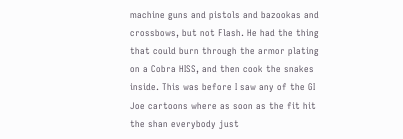machine guns and pistols and bazookas and crossbows, but not Flash. He had the thing that could burn through the armor plating on a Cobra HISS, and then cook the snakes inside. This was before I saw any of the GI Joe cartoons where as soon as the fit hit the shan everybody just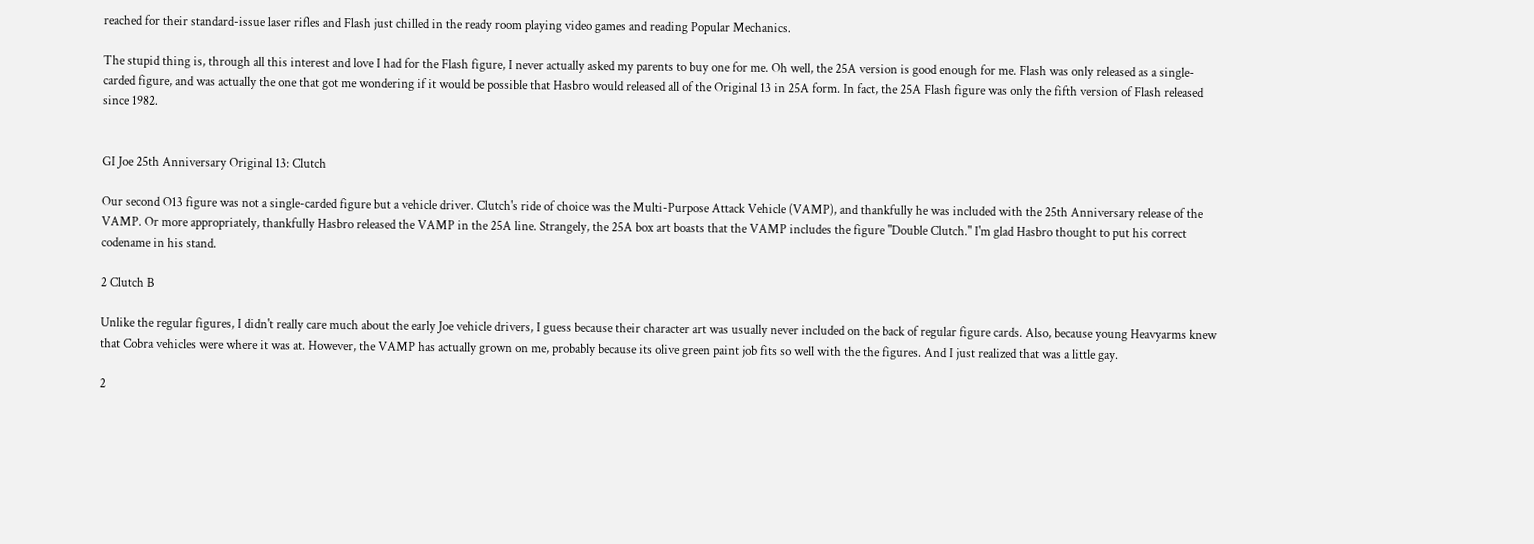reached for their standard-issue laser rifles and Flash just chilled in the ready room playing video games and reading Popular Mechanics.

The stupid thing is, through all this interest and love I had for the Flash figure, I never actually asked my parents to buy one for me. Oh well, the 25A version is good enough for me. Flash was only released as a single-carded figure, and was actually the one that got me wondering if it would be possible that Hasbro would released all of the Original 13 in 25A form. In fact, the 25A Flash figure was only the fifth version of Flash released since 1982.


GI Joe 25th Anniversary Original 13: Clutch

Our second O13 figure was not a single-carded figure but a vehicle driver. Clutch's ride of choice was the Multi-Purpose Attack Vehicle (VAMP), and thankfully he was included with the 25th Anniversary release of the VAMP. Or more appropriately, thankfully Hasbro released the VAMP in the 25A line. Strangely, the 25A box art boasts that the VAMP includes the figure "Double Clutch." I'm glad Hasbro thought to put his correct codename in his stand.

2 Clutch B

Unlike the regular figures, I didn't really care much about the early Joe vehicle drivers, I guess because their character art was usually never included on the back of regular figure cards. Also, because young Heavyarms knew that Cobra vehicles were where it was at. However, the VAMP has actually grown on me, probably because its olive green paint job fits so well with the the figures. And I just realized that was a little gay.

2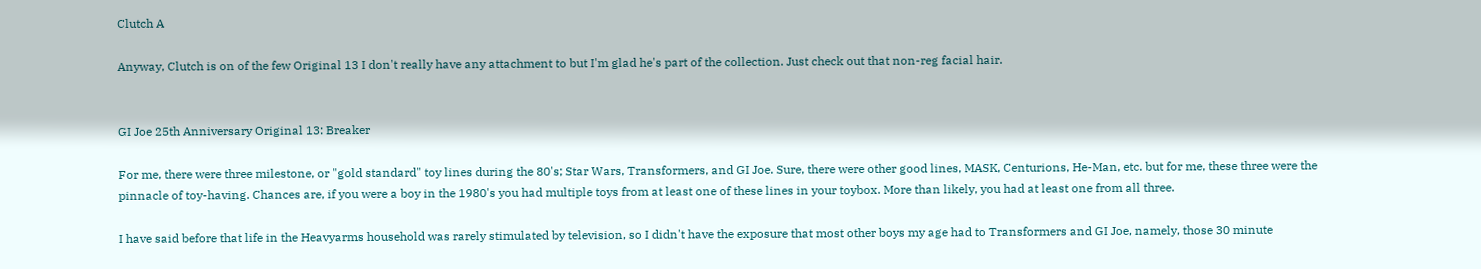Clutch A

Anyway, Clutch is on of the few Original 13 I don't really have any attachment to but I'm glad he's part of the collection. Just check out that non-reg facial hair.


GI Joe 25th Anniversary Original 13: Breaker

For me, there were three milestone, or "gold standard" toy lines during the 80's; Star Wars, Transformers, and GI Joe. Sure, there were other good lines, MASK, Centurions, He-Man, etc. but for me, these three were the pinnacle of toy-having. Chances are, if you were a boy in the 1980's you had multiple toys from at least one of these lines in your toybox. More than likely, you had at least one from all three.

I have said before that life in the Heavyarms household was rarely stimulated by television, so I didn't have the exposure that most other boys my age had to Transformers and GI Joe, namely, those 30 minute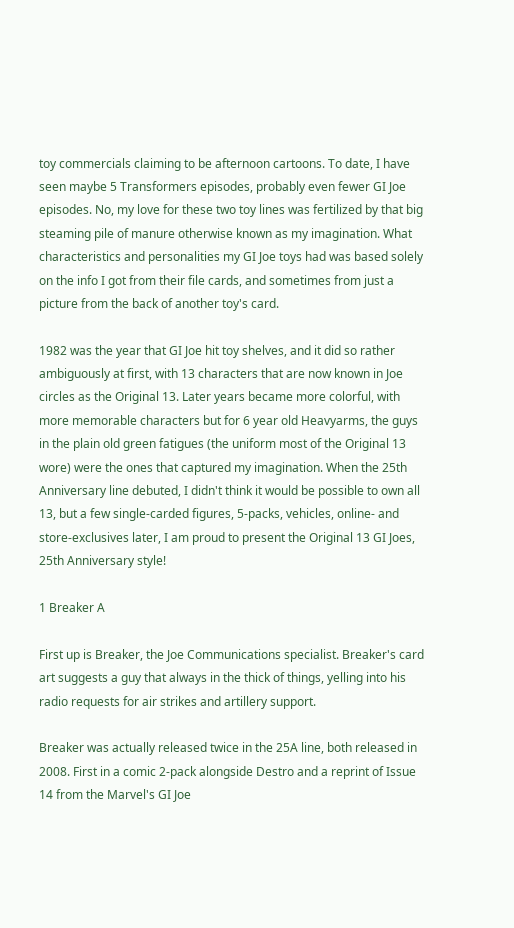toy commercials claiming to be afternoon cartoons. To date, I have seen maybe 5 Transformers episodes, probably even fewer GI Joe episodes. No, my love for these two toy lines was fertilized by that big steaming pile of manure otherwise known as my imagination. What characteristics and personalities my GI Joe toys had was based solely on the info I got from their file cards, and sometimes from just a picture from the back of another toy's card.

1982 was the year that GI Joe hit toy shelves, and it did so rather ambiguously at first, with 13 characters that are now known in Joe circles as the Original 13. Later years became more colorful, with more memorable characters but for 6 year old Heavyarms, the guys in the plain old green fatigues (the uniform most of the Original 13 wore) were the ones that captured my imagination. When the 25th Anniversary line debuted, I didn't think it would be possible to own all 13, but a few single-carded figures, 5-packs, vehicles, online- and store-exclusives later, I am proud to present the Original 13 GI Joes, 25th Anniversary style!

1 Breaker A

First up is Breaker, the Joe Communications specialist. Breaker's card art suggests a guy that always in the thick of things, yelling into his radio requests for air strikes and artillery support.

Breaker was actually released twice in the 25A line, both released in 2008. First in a comic 2-pack alongside Destro and a reprint of Issue 14 from the Marvel's GI Joe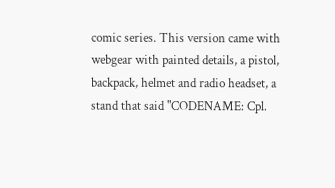comic series. This version came with webgear with painted details, a pistol, backpack, helmet and radio headset, a stand that said "CODENAME: Cpl.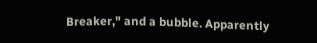Breaker," and a bubble. Apparently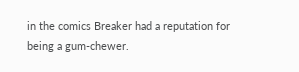in the comics Breaker had a reputation for being a gum-chewer.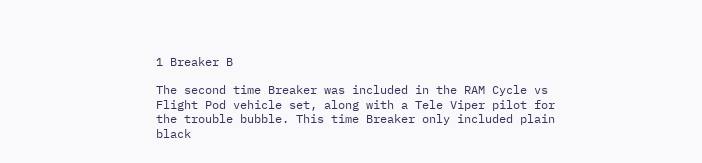1 Breaker B

The second time Breaker was included in the RAM Cycle vs Flight Pod vehicle set, along with a Tele Viper pilot for the trouble bubble. This time Breaker only included plain black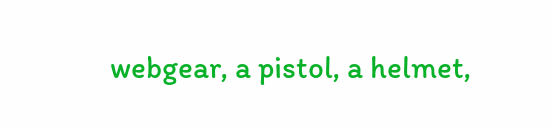webgear, a pistol, a helmet,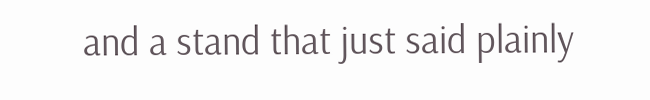and a stand that just said plainly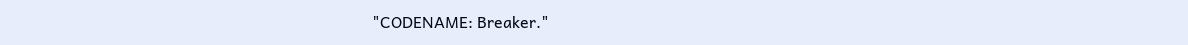"CODENAME: Breaker."